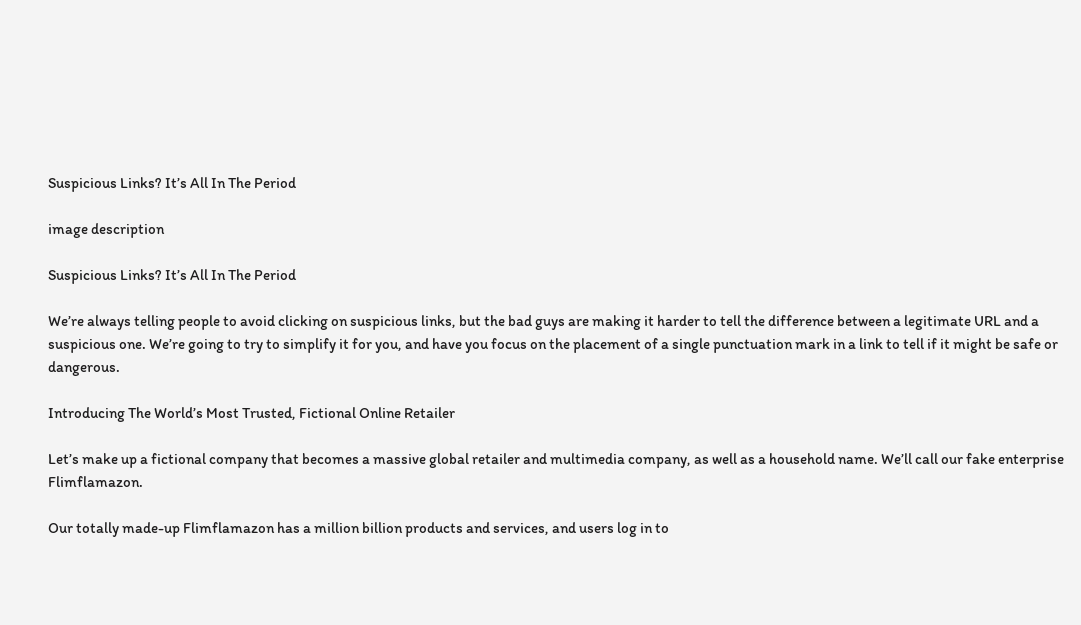Suspicious Links? It’s All In The Period

image description

Suspicious Links? It’s All In The Period

We’re always telling people to avoid clicking on suspicious links, but the bad guys are making it harder to tell the difference between a legitimate URL and a suspicious one. We’re going to try to simplify it for you, and have you focus on the placement of a single punctuation mark in a link to tell if it might be safe or dangerous.

Introducing The World’s Most Trusted, Fictional Online Retailer

Let’s make up a fictional company that becomes a massive global retailer and multimedia company, as well as a household name. We’ll call our fake enterprise Flimflamazon.

Our totally made-up Flimflamazon has a million billion products and services, and users log in to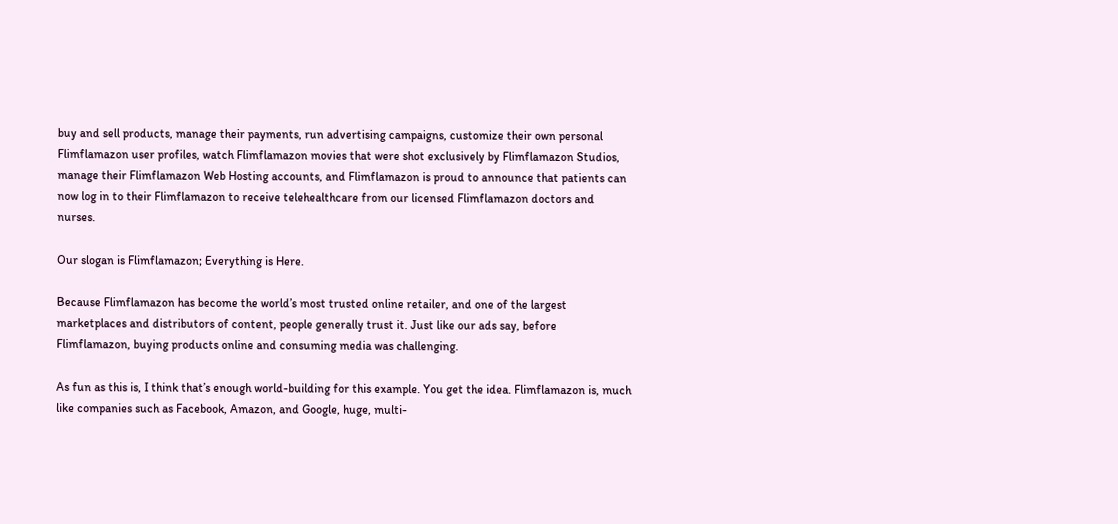buy and sell products, manage their payments, run advertising campaigns, customize their own personal Flimflamazon user profiles, watch Flimflamazon movies that were shot exclusively by Flimflamazon Studios, manage their Flimflamazon Web Hosting accounts, and Flimflamazon is proud to announce that patients can now log in to their Flimflamazon to receive telehealthcare from our licensed Flimflamazon doctors and nurses.

Our slogan is Flimflamazon; Everything is Here.

Because Flimflamazon has become the world’s most trusted online retailer, and one of the largest marketplaces and distributors of content, people generally trust it. Just like our ads say, before Flimflamazon, buying products online and consuming media was challenging.

As fun as this is, I think that’s enough world-building for this example. You get the idea. Flimflamazon is, much like companies such as Facebook, Amazon, and Google, huge, multi-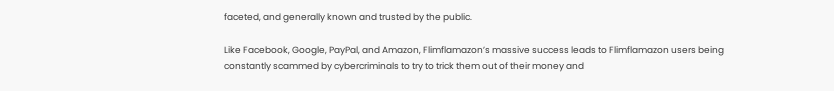faceted, and generally known and trusted by the public.

Like Facebook, Google, PayPal, and Amazon, Flimflamazon’s massive success leads to Flimflamazon users being constantly scammed by cybercriminals to try to trick them out of their money and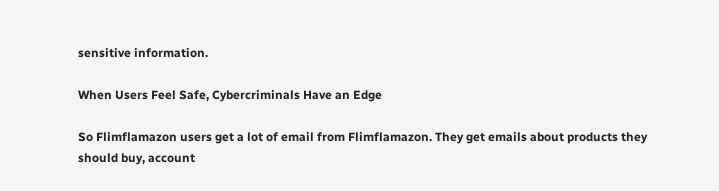sensitive information.

When Users Feel Safe, Cybercriminals Have an Edge

So Flimflamazon users get a lot of email from Flimflamazon. They get emails about products they should buy, account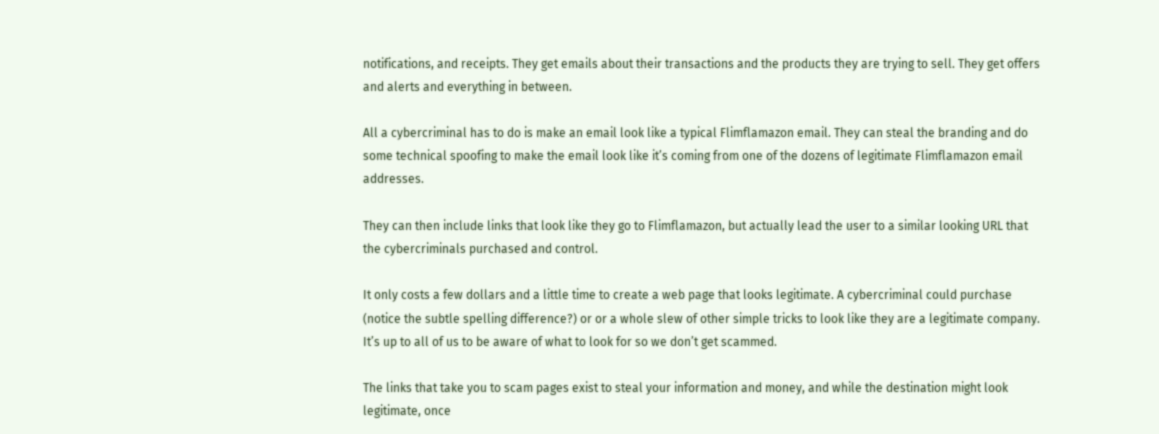notifications, and receipts. They get emails about their transactions and the products they are trying to sell. They get offers and alerts and everything in between.

All a cybercriminal has to do is make an email look like a typical Flimflamazon email. They can steal the branding and do some technical spoofing to make the email look like it’s coming from one of the dozens of legitimate Flimflamazon email addresses.

They can then include links that look like they go to Flimflamazon, but actually lead the user to a similar looking URL that the cybercriminals purchased and control.

It only costs a few dollars and a little time to create a web page that looks legitimate. A cybercriminal could purchase (notice the subtle spelling difference?) or or a whole slew of other simple tricks to look like they are a legitimate company. It’s up to all of us to be aware of what to look for so we don’t get scammed.

The links that take you to scam pages exist to steal your information and money, and while the destination might look legitimate, once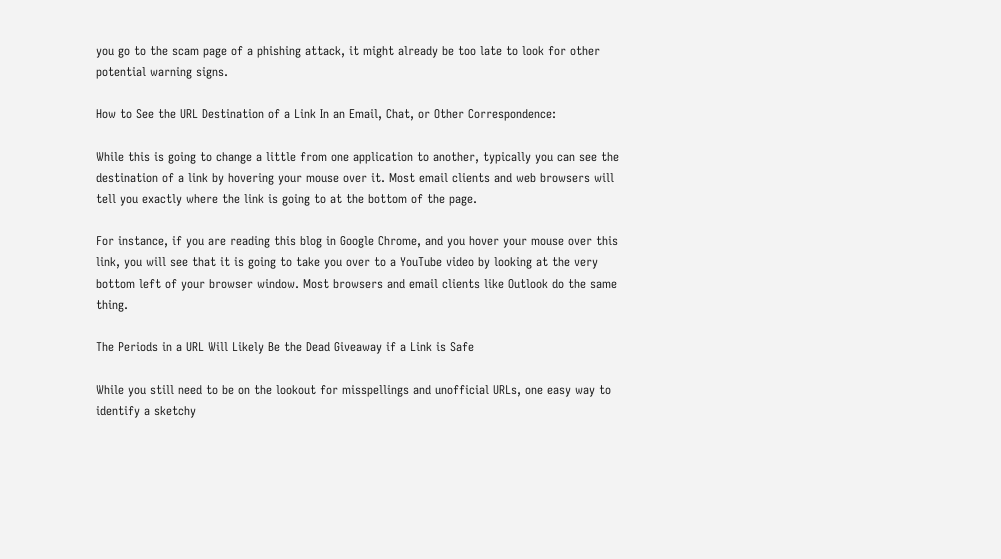you go to the scam page of a phishing attack, it might already be too late to look for other potential warning signs.

How to See the URL Destination of a Link In an Email, Chat, or Other Correspondence:

While this is going to change a little from one application to another, typically you can see the destination of a link by hovering your mouse over it. Most email clients and web browsers will tell you exactly where the link is going to at the bottom of the page.

For instance, if you are reading this blog in Google Chrome, and you hover your mouse over this link, you will see that it is going to take you over to a YouTube video by looking at the very bottom left of your browser window. Most browsers and email clients like Outlook do the same thing.

The Periods in a URL Will Likely Be the Dead Giveaway if a Link is Safe

While you still need to be on the lookout for misspellings and unofficial URLs, one easy way to identify a sketchy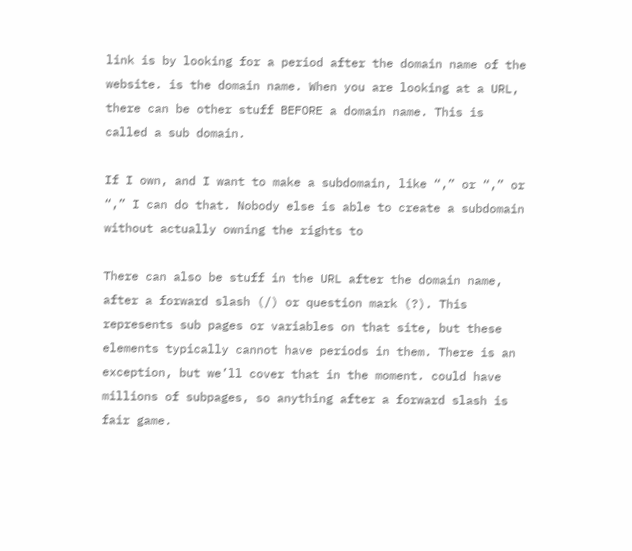link is by looking for a period after the domain name of the website. is the domain name. When you are looking at a URL, there can be other stuff BEFORE a domain name. This is called a sub domain.

If I own, and I want to make a subdomain, like “,” or “,” or “,” I can do that. Nobody else is able to create a subdomain without actually owning the rights to

There can also be stuff in the URL after the domain name, after a forward slash (/) or question mark (?). This represents sub pages or variables on that site, but these elements typically cannot have periods in them. There is an exception, but we’ll cover that in the moment. could have millions of subpages, so anything after a forward slash is fair game.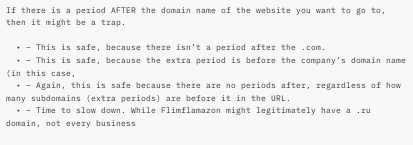If there is a period AFTER the domain name of the website you want to go to, then it might be a trap.

  • – This is safe, because there isn’t a period after the .com.
  • – This is safe, because the extra period is before the company’s domain name (in this case,
  • – Again, this is safe because there are no periods after, regardless of how many subdomains (extra periods) are before it in the URL.
  • – Time to slow down. While Flimflamazon might legitimately have a .ru domain, not every business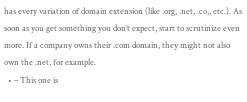has every variation of domain extension (like .org, .net, .co,, etc.). As soon as you get something you don’t expect, start to scrutinize even more. If a company owns their .com domain, they might not also own the .net, for example.
  • – This one is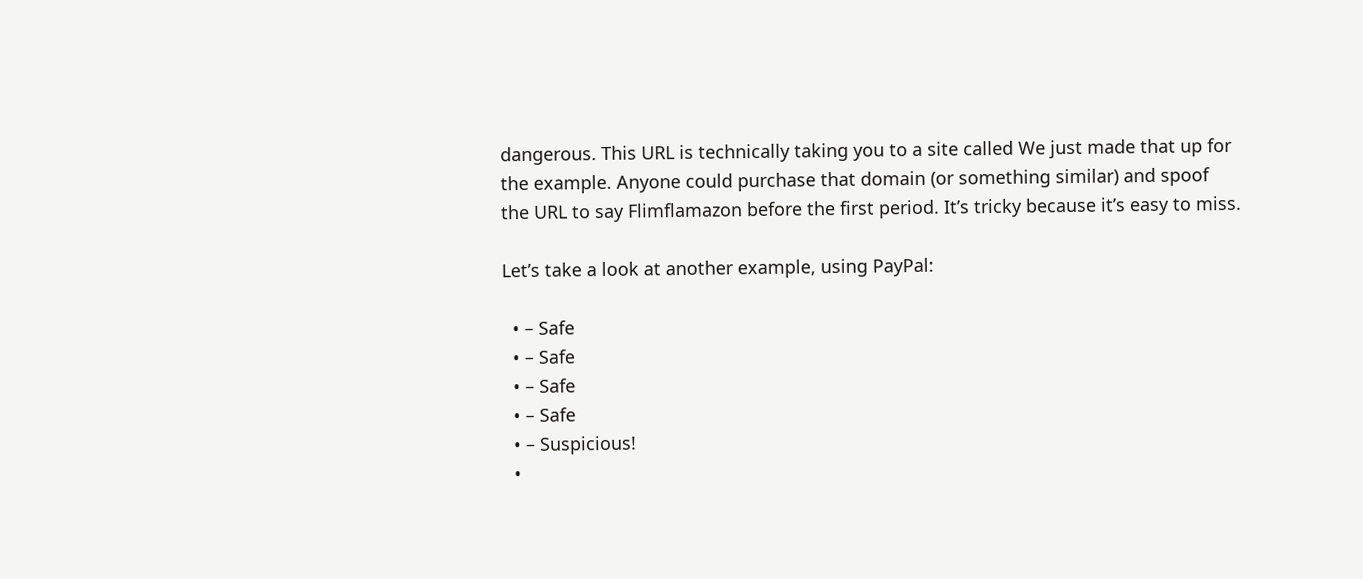dangerous. This URL is technically taking you to a site called We just made that up for the example. Anyone could purchase that domain (or something similar) and spoof the URL to say Flimflamazon before the first period. It’s tricky because it’s easy to miss.

Let’s take a look at another example, using PayPal:

  • – Safe
  • – Safe
  • – Safe
  • – Safe
  • – Suspicious!
  •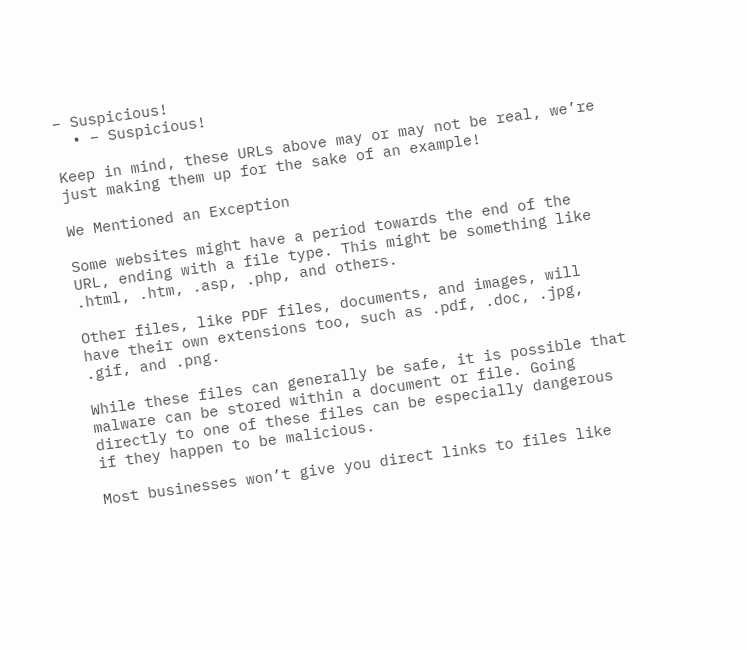– Suspicious!
  • – Suspicious!

Keep in mind, these URLs above may or may not be real, we’re just making them up for the sake of an example!

We Mentioned an Exception

Some websites might have a period towards the end of the URL, ending with a file type. This might be something like .html, .htm, .asp, .php, and others.

Other files, like PDF files, documents, and images, will have their own extensions too, such as .pdf, .doc, .jpg, .gif, and .png.

While these files can generally be safe, it is possible that malware can be stored within a document or file. Going directly to one of these files can be especially dangerous if they happen to be malicious.

Most businesses won’t give you direct links to files like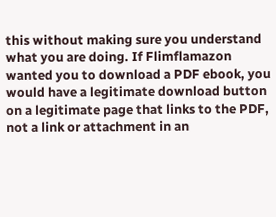this without making sure you understand what you are doing. If Flimflamazon wanted you to download a PDF ebook, you would have a legitimate download button on a legitimate page that links to the PDF, not a link or attachment in an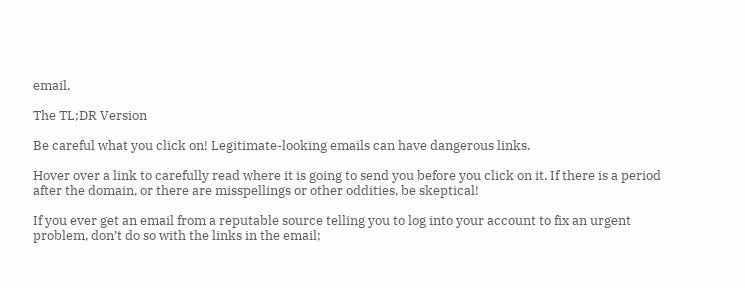email.

The TL;DR Version

Be careful what you click on! Legitimate-looking emails can have dangerous links.

Hover over a link to carefully read where it is going to send you before you click on it. If there is a period after the domain, or there are misspellings or other oddities, be skeptical!

If you ever get an email from a reputable source telling you to log into your account to fix an urgent problem, don’t do so with the links in the email;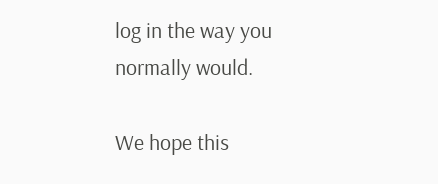log in the way you normally would.

We hope this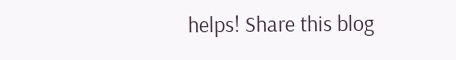helps! Share this blog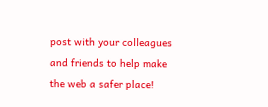post with your colleagues and friends to help make the web a safer place!